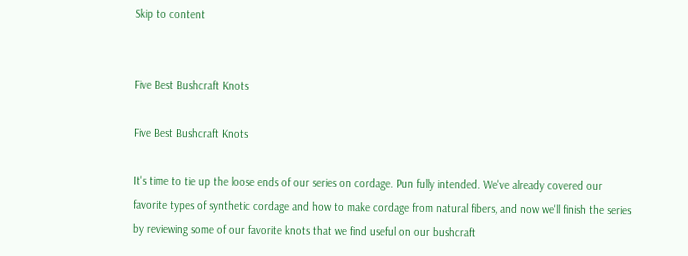Skip to content


Five Best Bushcraft Knots

Five Best Bushcraft Knots

It's time to tie up the loose ends of our series on cordage. Pun fully intended. We've already covered our favorite types of synthetic cordage and how to make cordage from natural fibers, and now we'll finish the series by reviewing some of our favorite knots that we find useful on our bushcraft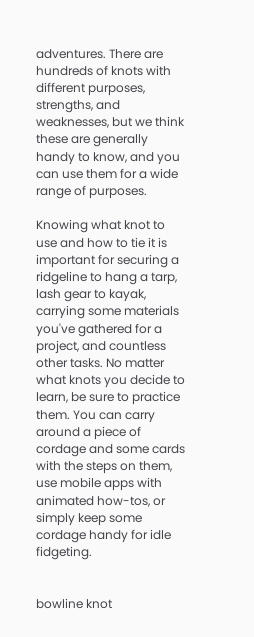adventures. There are hundreds of knots with different purposes, strengths, and weaknesses, but we think these are generally handy to know, and you can use them for a wide range of purposes.

Knowing what knot to use and how to tie it is important for securing a ridgeline to hang a tarp, lash gear to kayak, carrying some materials you've gathered for a project, and countless other tasks. No matter what knots you decide to learn, be sure to practice them. You can carry around a piece of cordage and some cards with the steps on them, use mobile apps with animated how-tos, or simply keep some cordage handy for idle fidgeting.


bowline knot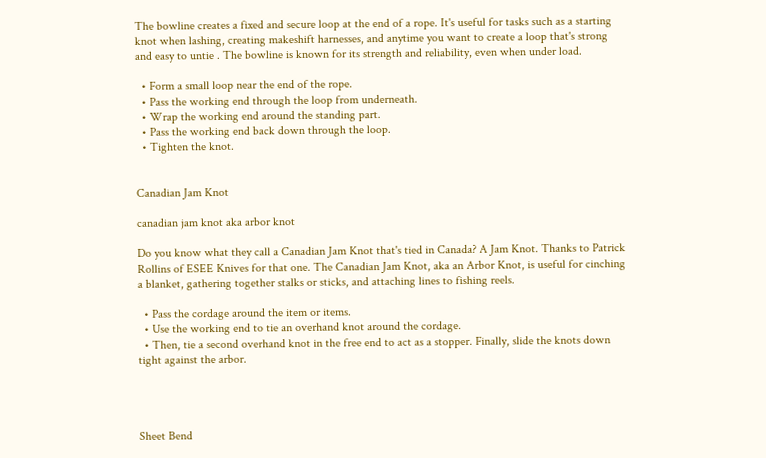The bowline creates a fixed and secure loop at the end of a rope. It's useful for tasks such as a starting knot when lashing, creating makeshift harnesses, and anytime you want to create a loop that's strong and easy to untie . The bowline is known for its strength and reliability, even when under load.

  • Form a small loop near the end of the rope.
  • Pass the working end through the loop from underneath.
  • Wrap the working end around the standing part.
  • Pass the working end back down through the loop.
  • Tighten the knot.


Canadian Jam Knot

canadian jam knot aka arbor knot

Do you know what they call a Canadian Jam Knot that's tied in Canada? A Jam Knot. Thanks to Patrick Rollins of ESEE Knives for that one. The Canadian Jam Knot, aka an Arbor Knot, is useful for cinching a blanket, gathering together stalks or sticks, and attaching lines to fishing reels.

  • Pass the cordage around the item or items.
  • Use the working end to tie an overhand knot around the cordage.
  • Then, tie a second overhand knot in the free end to act as a stopper. Finally, slide the knots down tight against the arbor.




Sheet Bend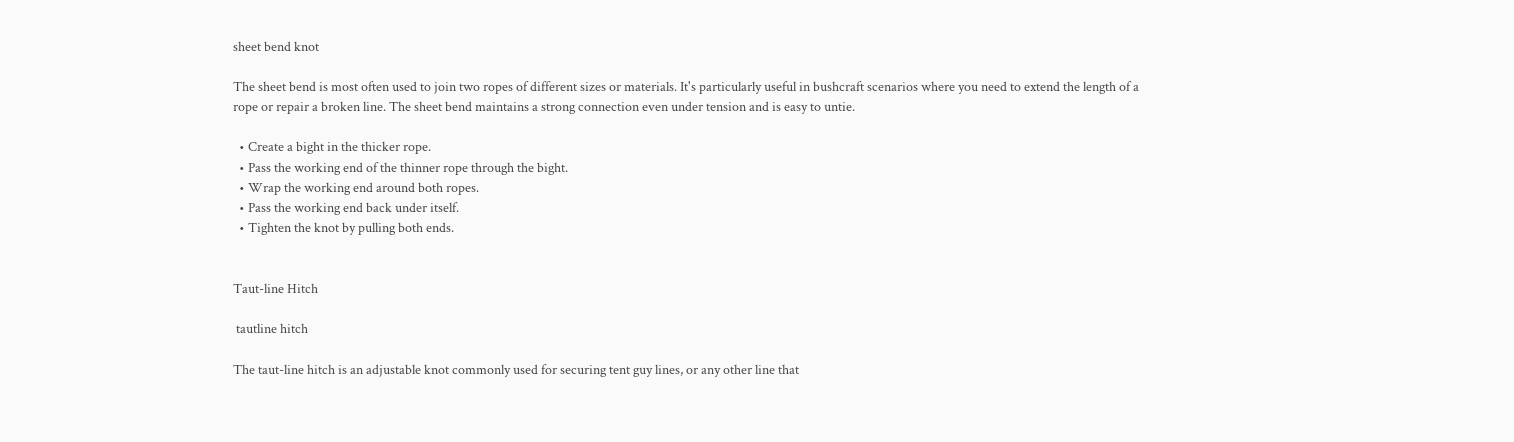sheet bend knot

The sheet bend is most often used to join two ropes of different sizes or materials. It's particularly useful in bushcraft scenarios where you need to extend the length of a rope or repair a broken line. The sheet bend maintains a strong connection even under tension and is easy to untie.

  • Create a bight in the thicker rope.
  • Pass the working end of the thinner rope through the bight.
  • Wrap the working end around both ropes.
  • Pass the working end back under itself.
  • Tighten the knot by pulling both ends.


Taut-line Hitch

 tautline hitch

The taut-line hitch is an adjustable knot commonly used for securing tent guy lines, or any other line that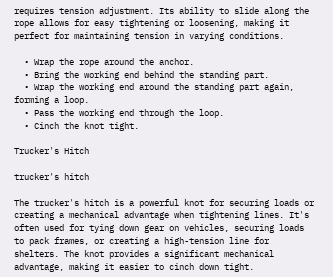requires tension adjustment. Its ability to slide along the rope allows for easy tightening or loosening, making it perfect for maintaining tension in varying conditions.

  • Wrap the rope around the anchor.
  • Bring the working end behind the standing part.
  • Wrap the working end around the standing part again, forming a loop.
  • Pass the working end through the loop.
  • Cinch the knot tight.

Trucker's Hitch

trucker's hitch

The trucker's hitch is a powerful knot for securing loads or creating a mechanical advantage when tightening lines. It's often used for tying down gear on vehicles, securing loads to pack frames, or creating a high-tension line for shelters. The knot provides a significant mechanical advantage, making it easier to cinch down tight.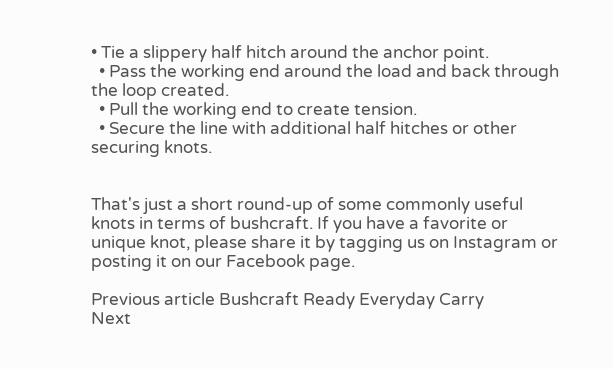• Tie a slippery half hitch around the anchor point.
  • Pass the working end around the load and back through the loop created.
  • Pull the working end to create tension.
  • Secure the line with additional half hitches or other securing knots.


That's just a short round-up of some commonly useful knots in terms of bushcraft. If you have a favorite or unique knot, please share it by tagging us on Instagram or posting it on our Facebook page.

Previous article Bushcraft Ready Everyday Carry
Next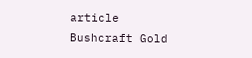article Bushcraft Gold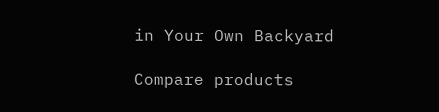in Your Own Backyard

Compare products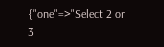{"one"=>"Select 2 or 3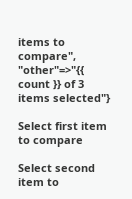items to compare", "other"=>"{{ count }} of 3 items selected"}

Select first item to compare

Select second item to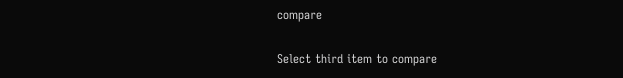compare

Select third item to compare